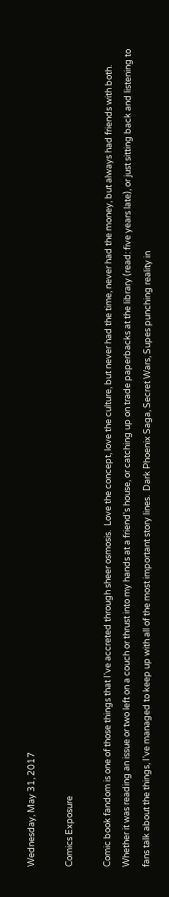Wednesday, May 31, 2017

Comics Exposure

Comic book fandom is one of those things that I've accreted through sheer osmosis.  Love the concept, love the culture, but never had the time, never had the money, but always had friends with both.  Whether it was reading an issue or two left on a couch or thrust into my hands at a friend's house, or catching up on trade paperbacks at the library (read: five years late), or just sitting back and listening to fans talk about the things, I've managed to keep up with all of the most important story lines.  Dark Phoenix Saga, Secret Wars, Supes punching reality in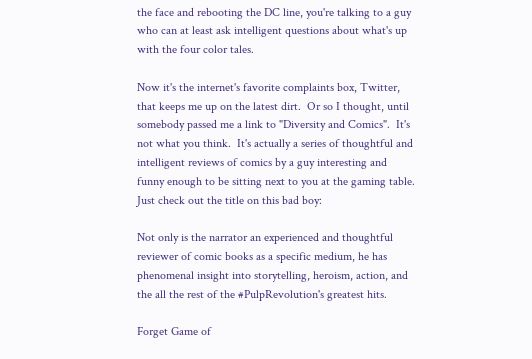the face and rebooting the DC line, you're talking to a guy who can at least ask intelligent questions about what's up with the four color tales.

Now it's the internet's favorite complaints box, Twitter, that keeps me up on the latest dirt.  Or so I thought, until somebody passed me a link to "Diversity and Comics".  It's not what you think.  It's actually a series of thoughtful and intelligent reviews of comics by a guy interesting and funny enough to be sitting next to you at the gaming table.  Just check out the title on this bad boy:

Not only is the narrator an experienced and thoughtful reviewer of comic books as a specific medium, he has phenomenal insight into storytelling, heroism, action, and the all the rest of the #PulpRevolution's greatest hits.

Forget Game of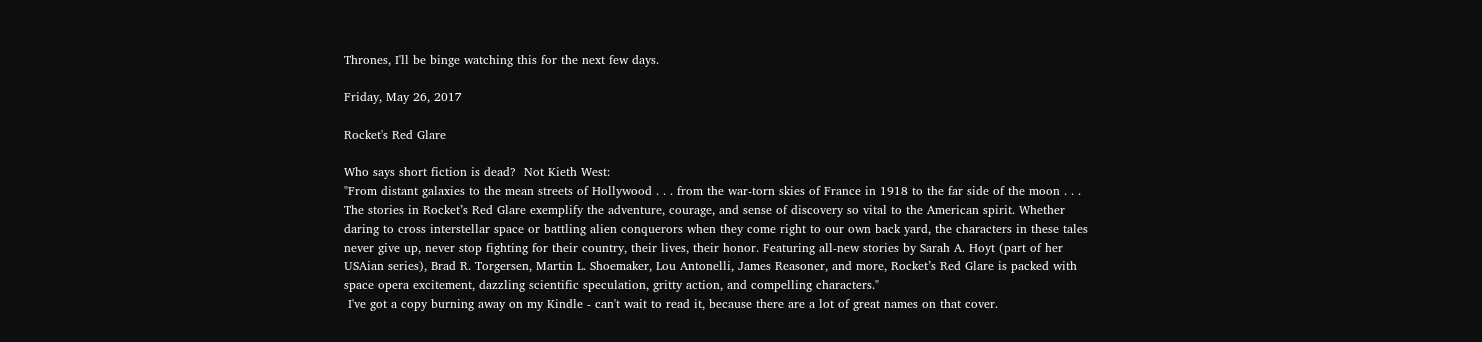Thrones, I'll be binge watching this for the next few days.

Friday, May 26, 2017

Rocket's Red Glare

Who says short fiction is dead?  Not Kieth West:
"From distant galaxies to the mean streets of Hollywood . . . from the war-torn skies of France in 1918 to the far side of the moon . . . The stories in Rocket’s Red Glare exemplify the adventure, courage, and sense of discovery so vital to the American spirit. Whether daring to cross interstellar space or battling alien conquerors when they come right to our own back yard, the characters in these tales never give up, never stop fighting for their country, their lives, their honor. Featuring all-new stories by Sarah A. Hoyt (part of her USAian series), Brad R. Torgersen, Martin L. Shoemaker, Lou Antonelli, James Reasoner, and more, Rocket’s Red Glare is packed with space opera excitement, dazzling scientific speculation, gritty action, and compelling characters."
 I've got a copy burning away on my Kindle - can't wait to read it, because there are a lot of great names on that cover.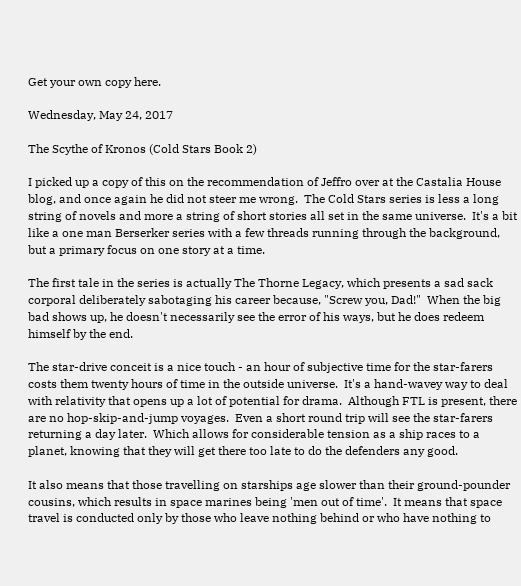Get your own copy here.

Wednesday, May 24, 2017

The Scythe of Kronos (Cold Stars Book 2)

I picked up a copy of this on the recommendation of Jeffro over at the Castalia House blog, and once again he did not steer me wrong.  The Cold Stars series is less a long string of novels and more a string of short stories all set in the same universe.  It's a bit like a one man Berserker series with a few threads running through the background, but a primary focus on one story at a time.

The first tale in the series is actually The Thorne Legacy, which presents a sad sack corporal deliberately sabotaging his career because, "Screw you, Dad!"  When the big bad shows up, he doesn't necessarily see the error of his ways, but he does redeem himself by the end.

The star-drive conceit is a nice touch - an hour of subjective time for the star-farers costs them twenty hours of time in the outside universe.  It's a hand-wavey way to deal with relativity that opens up a lot of potential for drama.  Although FTL is present, there are no hop-skip-and-jump voyages.  Even a short round trip will see the star-farers returning a day later.  Which allows for considerable tension as a ship races to a planet, knowing that they will get there too late to do the defenders any good.

It also means that those travelling on starships age slower than their ground-pounder cousins, which results in space marines being 'men out of time'.  It means that space travel is conducted only by those who leave nothing behind or who have nothing to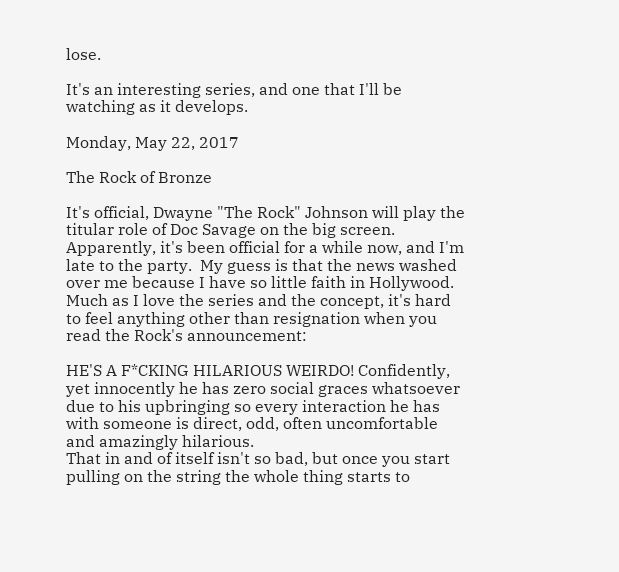lose.

It's an interesting series, and one that I'll be watching as it develops.

Monday, May 22, 2017

The Rock of Bronze

It's official, Dwayne "The Rock" Johnson will play the titular role of Doc Savage on the big screen.  Apparently, it's been official for a while now, and I'm late to the party.  My guess is that the news washed over me because I have so little faith in Hollywood.  Much as I love the series and the concept, it's hard to feel anything other than resignation when you read the Rock's announcement:

HE'S A F*CKING HILARIOUS WEIRDO! Confidently, yet innocently he has zero social graces whatsoever due to his upbringing so every interaction he has with someone is direct, odd, often uncomfortable and amazingly hilarious.
That in and of itself isn't so bad, but once you start pulling on the string the whole thing starts to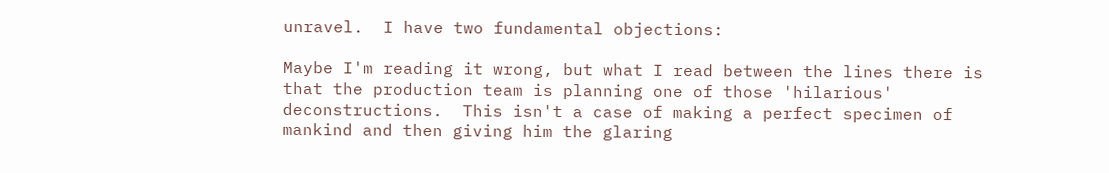unravel.  I have two fundamental objections:

Maybe I'm reading it wrong, but what I read between the lines there is that the production team is planning one of those 'hilarious' deconstructions.  This isn't a case of making a perfect specimen of mankind and then giving him the glaring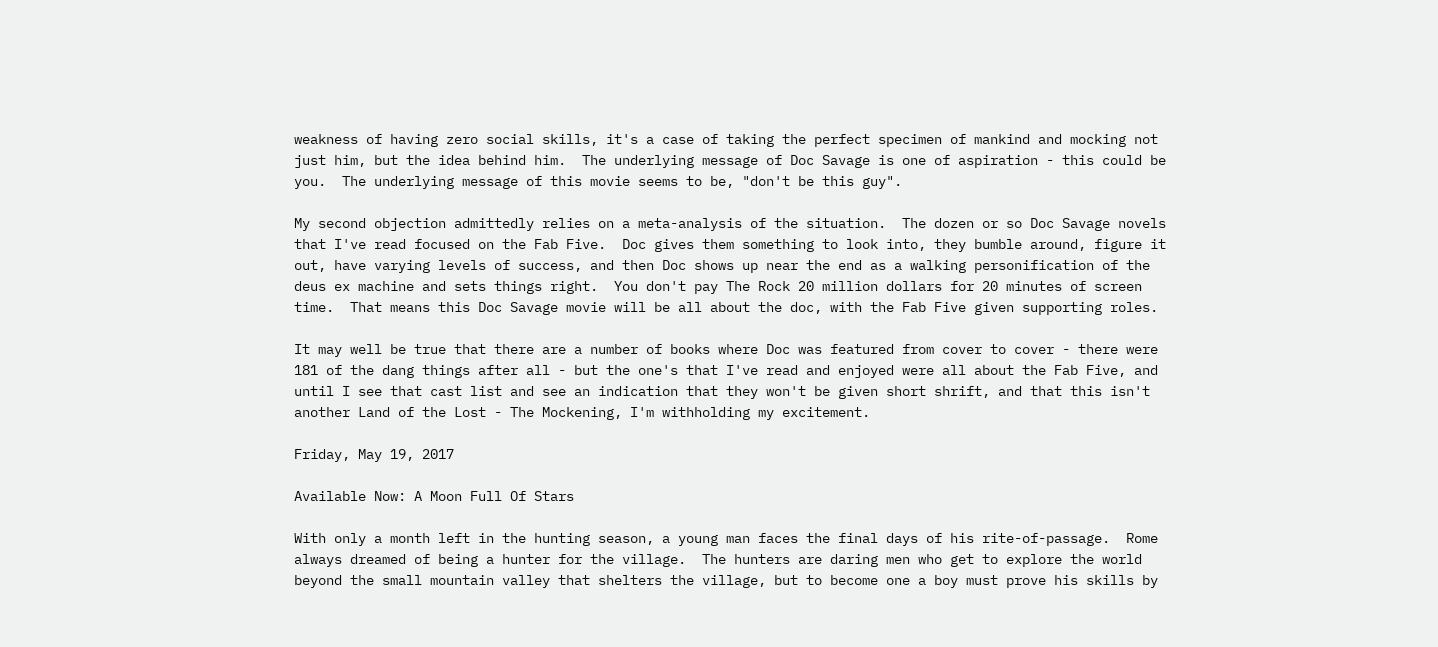weakness of having zero social skills, it's a case of taking the perfect specimen of mankind and mocking not just him, but the idea behind him.  The underlying message of Doc Savage is one of aspiration - this could be you.  The underlying message of this movie seems to be, "don't be this guy".

My second objection admittedly relies on a meta-analysis of the situation.  The dozen or so Doc Savage novels that I've read focused on the Fab Five.  Doc gives them something to look into, they bumble around, figure it out, have varying levels of success, and then Doc shows up near the end as a walking personification of the deus ex machine and sets things right.  You don't pay The Rock 20 million dollars for 20 minutes of screen time.  That means this Doc Savage movie will be all about the doc, with the Fab Five given supporting roles.

It may well be true that there are a number of books where Doc was featured from cover to cover - there were 181 of the dang things after all - but the one's that I've read and enjoyed were all about the Fab Five, and until I see that cast list and see an indication that they won't be given short shrift, and that this isn't another Land of the Lost - The Mockening, I'm withholding my excitement.

Friday, May 19, 2017

Available Now: A Moon Full Of Stars

With only a month left in the hunting season, a young man faces the final days of his rite-of-passage.  Rome always dreamed of being a hunter for the village.  The hunters are daring men who get to explore the world beyond the small mountain valley that shelters the village, but to become one a boy must prove his skills by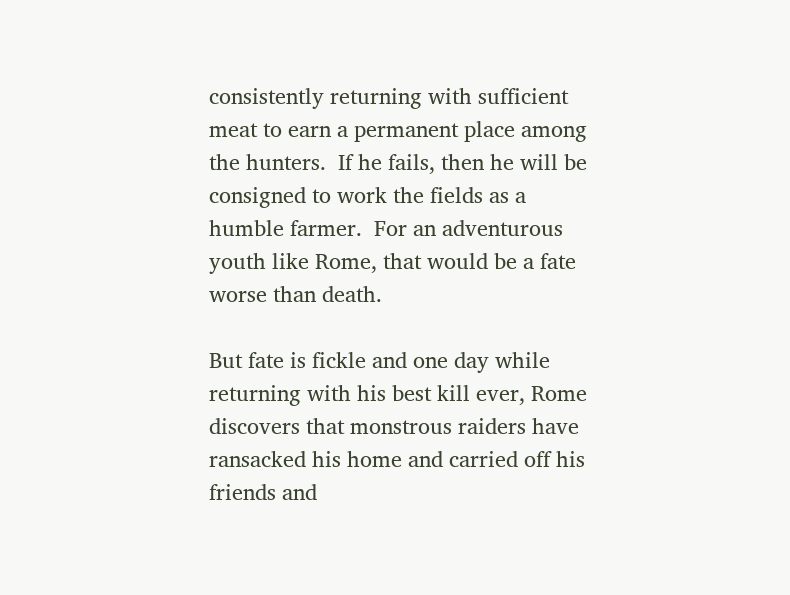consistently returning with sufficient meat to earn a permanent place among the hunters.  If he fails, then he will be consigned to work the fields as a humble farmer.  For an adventurous youth like Rome, that would be a fate worse than death.

But fate is fickle and one day while returning with his best kill ever, Rome discovers that monstrous raiders have ransacked his home and carried off his friends and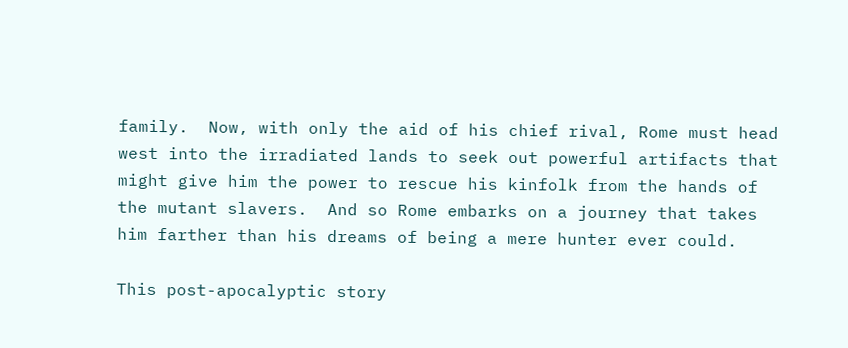family.  Now, with only the aid of his chief rival, Rome must head west into the irradiated lands to seek out powerful artifacts that might give him the power to rescue his kinfolk from the hands of the mutant slavers.  And so Rome embarks on a journey that takes him farther than his dreams of being a mere hunter ever could.

This post-apocalyptic story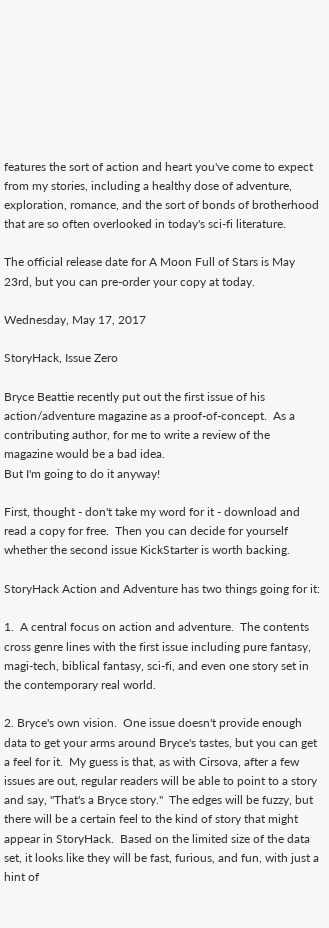features the sort of action and heart you've come to expect from my stories, including a healthy dose of adventure, exploration, romance, and the sort of bonds of brotherhood that are so often overlooked in today's sci-fi literature.

The official release date for A Moon Full of Stars is May 23rd, but you can pre-order your copy at today.

Wednesday, May 17, 2017

StoryHack, Issue Zero

Bryce Beattie recently put out the first issue of his action/adventure magazine as a proof-of-concept.  As a contributing author, for me to write a review of the magazine would be a bad idea.
But I'm going to do it anyway!

First, thought - don't take my word for it - download and read a copy for free.  Then you can decide for yourself whether the second issue KickStarter is worth backing.

StoryHack Action and Adventure has two things going for it:

1.  A central focus on action and adventure.  The contents cross genre lines with the first issue including pure fantasy, magi-tech, biblical fantasy, sci-fi, and even one story set in the contemporary real world.

2. Bryce's own vision.  One issue doesn't provide enough data to get your arms around Bryce's tastes, but you can get a feel for it.  My guess is that, as with Cirsova, after a few issues are out, regular readers will be able to point to a story and say, "That's a Bryce story."  The edges will be fuzzy, but there will be a certain feel to the kind of story that might appear in StoryHack.  Based on the limited size of the data set, it looks like they will be fast, furious, and fun, with just a hint of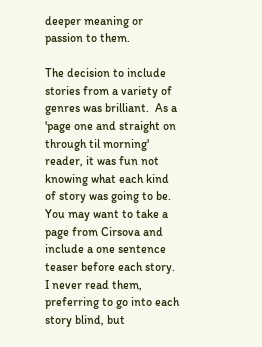deeper meaning or passion to them.

The decision to include stories from a variety of genres was brilliant.  As a 'page one and straight on through til morning' reader, it was fun not knowing what each kind of story was going to be.  You may want to take a page from Cirsova and include a one sentence teaser before each story.  I never read them, preferring to go into each story blind, but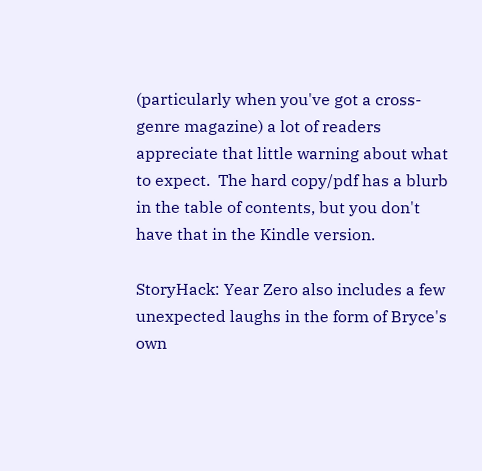(particularly when you've got a cross-genre magazine) a lot of readers appreciate that little warning about what to expect.  The hard copy/pdf has a blurb in the table of contents, but you don't have that in the Kindle version.

StoryHack: Year Zero also includes a few unexpected laughs in the form of Bryce's own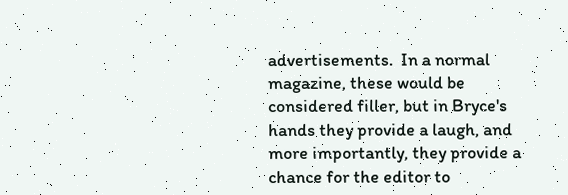advertisements.  In a normal magazine, these would be considered filler, but in Bryce's hands they provide a laugh, and more importantly, they provide a chance for the editor to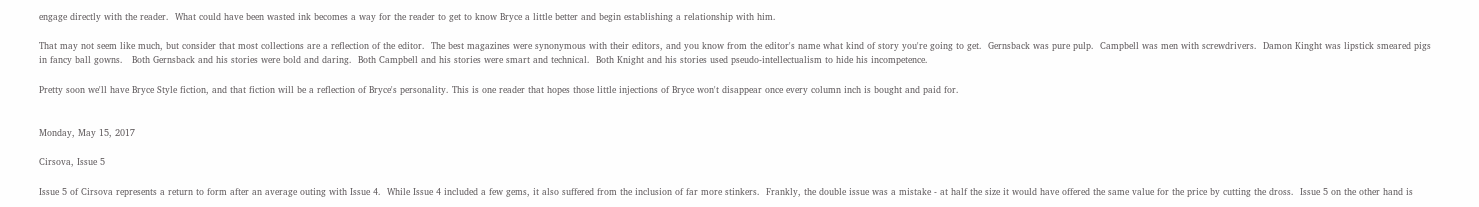engage directly with the reader.  What could have been wasted ink becomes a way for the reader to get to know Bryce a little better and begin establishing a relationship with him.

That may not seem like much, but consider that most collections are a reflection of the editor.  The best magazines were synonymous with their editors, and you know from the editor's name what kind of story you're going to get.  Gernsback was pure pulp.  Campbell was men with screwdrivers.  Damon Kinght was lipstick smeared pigs in fancy ball gowns.   Both Gernsback and his stories were bold and daring.  Both Campbell and his stories were smart and technical.  Both Knight and his stories used pseudo-intellectualism to hide his incompetence.

Pretty soon we'll have Bryce Style fiction, and that fiction will be a reflection of Bryce's personality. This is one reader that hopes those little injections of Bryce won't disappear once every column inch is bought and paid for.


Monday, May 15, 2017

Cirsova, Issue 5

Issue 5 of Cirsova represents a return to form after an average outing with Issue 4.  While Issue 4 included a few gems, it also suffered from the inclusion of far more stinkers.  Frankly, the double issue was a mistake - at half the size it would have offered the same value for the price by cutting the dross.  Issue 5 on the other hand is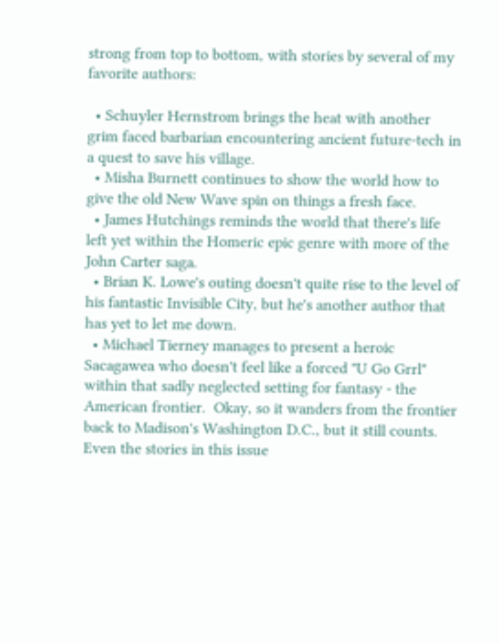strong from top to bottom, with stories by several of my favorite authors:

  • Schuyler Hernstrom brings the heat with another grim faced barbarian encountering ancient future-tech in a quest to save his village.
  • Misha Burnett continues to show the world how to give the old New Wave spin on things a fresh face.
  • James Hutchings reminds the world that there's life left yet within the Homeric epic genre with more of the John Carter saga.
  • Brian K. Lowe's outing doesn't quite rise to the level of his fantastic Invisible City, but he's another author that has yet to let me down.
  • Michael Tierney manages to present a heroic Sacagawea who doesn't feel like a forced "U Go Grrl" within that sadly neglected setting for fantasy - the American frontier.  Okay, so it wanders from the frontier back to Madison's Washington D.C., but it still counts.
Even the stories in this issue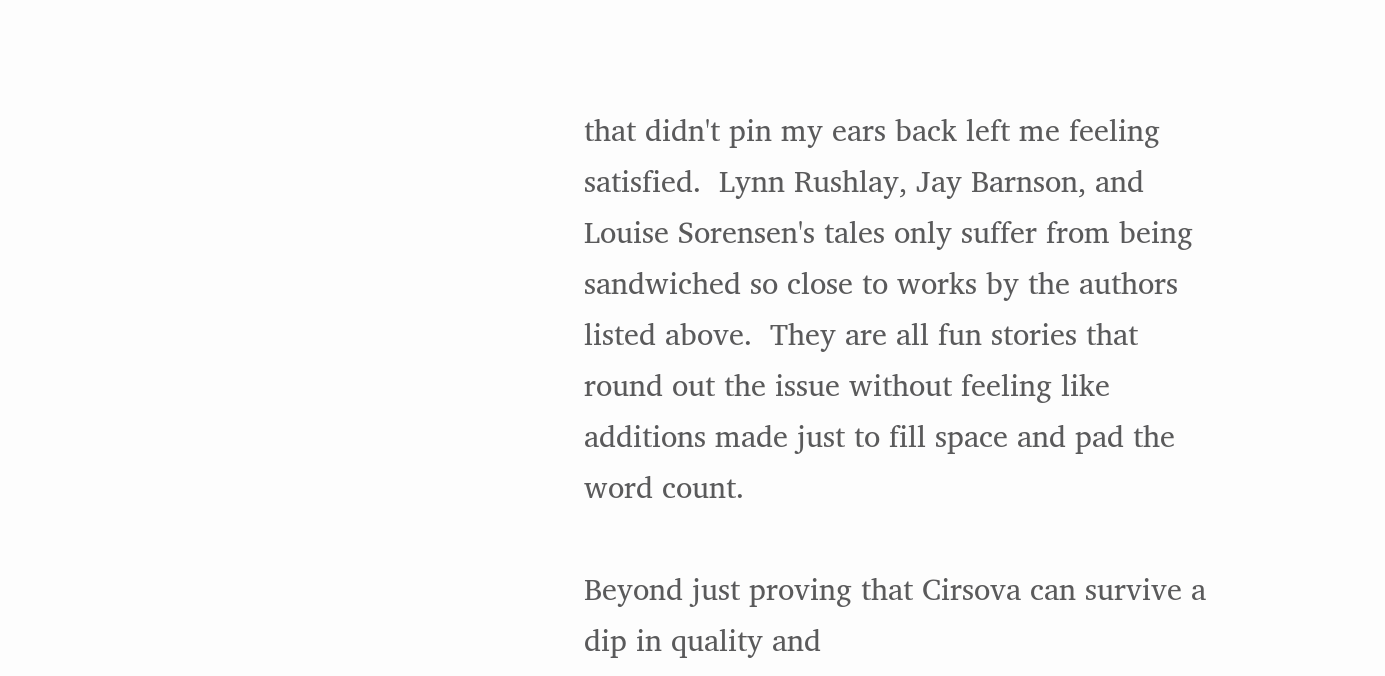that didn't pin my ears back left me feeling satisfied.  Lynn Rushlay, Jay Barnson, and Louise Sorensen's tales only suffer from being sandwiched so close to works by the authors listed above.  They are all fun stories that round out the issue without feeling like additions made just to fill space and pad the word count.

Beyond just proving that Cirsova can survive a dip in quality and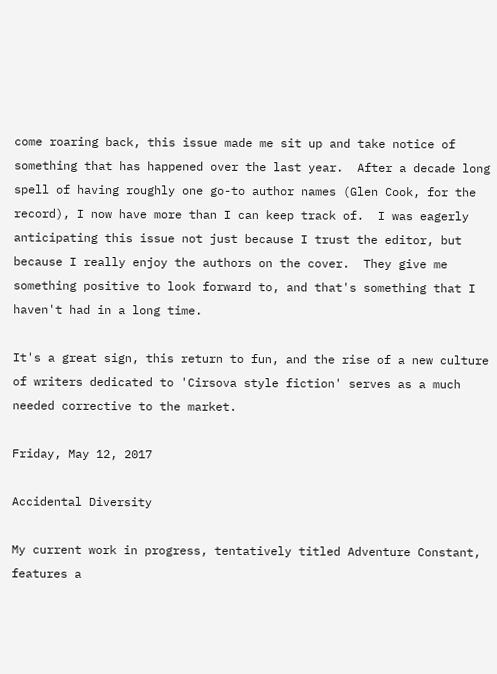come roaring back, this issue made me sit up and take notice of something that has happened over the last year.  After a decade long spell of having roughly one go-to author names (Glen Cook, for the record), I now have more than I can keep track of.  I was eagerly anticipating this issue not just because I trust the editor, but because I really enjoy the authors on the cover.  They give me something positive to look forward to, and that's something that I haven't had in a long time.

It's a great sign, this return to fun, and the rise of a new culture of writers dedicated to 'Cirsova style fiction' serves as a much needed corrective to the market.

Friday, May 12, 2017

Accidental Diversity

My current work in progress, tentatively titled Adventure Constant, features a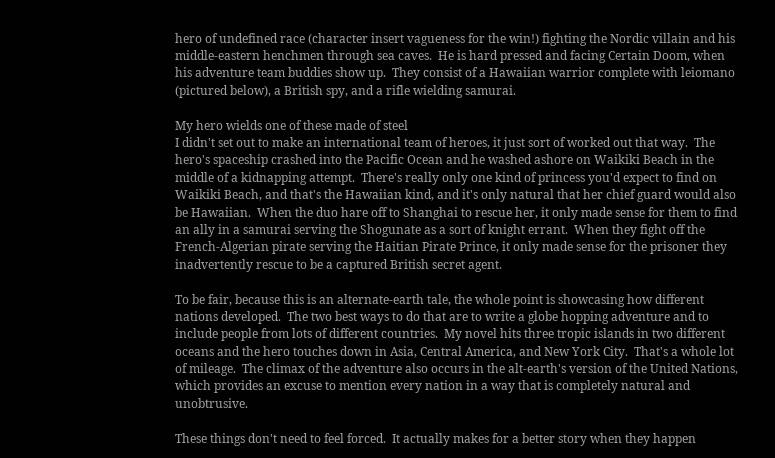hero of undefined race (character insert vagueness for the win!) fighting the Nordic villain and his middle-eastern henchmen through sea caves.  He is hard pressed and facing Certain Doom, when his adventure team buddies show up.  They consist of a Hawaiian warrior complete with leiomano (pictured below), a British spy, and a rifle wielding samurai.

My hero wields one of these made of steel
I didn't set out to make an international team of heroes, it just sort of worked out that way.  The hero's spaceship crashed into the Pacific Ocean and he washed ashore on Waikiki Beach in the middle of a kidnapping attempt.  There's really only one kind of princess you'd expect to find on Waikiki Beach, and that's the Hawaiian kind, and it's only natural that her chief guard would also be Hawaiian.  When the duo hare off to Shanghai to rescue her, it only made sense for them to find an ally in a samurai serving the Shogunate as a sort of knight errant.  When they fight off the French-Algerian pirate serving the Haitian Pirate Prince, it only made sense for the prisoner they inadvertently rescue to be a captured British secret agent.

To be fair, because this is an alternate-earth tale, the whole point is showcasing how different nations developed.  The two best ways to do that are to write a globe hopping adventure and to include people from lots of different countries.  My novel hits three tropic islands in two different oceans and the hero touches down in Asia, Central America, and New York City.  That's a whole lot of mileage.  The climax of the adventure also occurs in the alt-earth's version of the United Nations, which provides an excuse to mention every nation in a way that is completely natural and unobtrusive.

These things don't need to feel forced.  It actually makes for a better story when they happen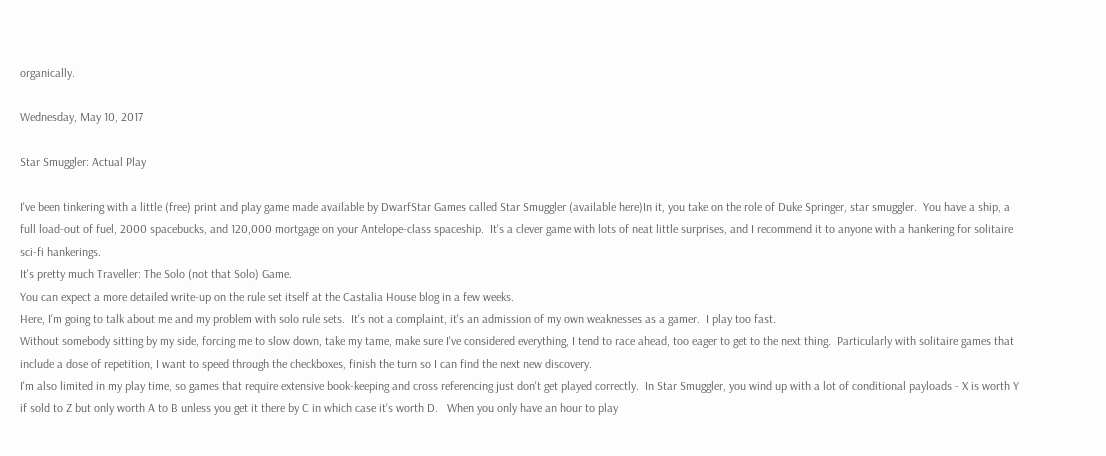organically.

Wednesday, May 10, 2017

Star Smuggler: Actual Play

I've been tinkering with a little (free) print and play game made available by DwarfStar Games called Star Smuggler (available here)In it, you take on the role of Duke Springer, star smuggler.  You have a ship, a full load-out of fuel, 2000 spacebucks, and 120,000 mortgage on your Antelope-class spaceship.  It's a clever game with lots of neat little surprises, and I recommend it to anyone with a hankering for solitaire sci-fi hankerings.
It's pretty much Traveller: The Solo (not that Solo) Game.
You can expect a more detailed write-up on the rule set itself at the Castalia House blog in a few weeks.
Here, I'm going to talk about me and my problem with solo rule sets.  It's not a complaint, it's an admission of my own weaknesses as a gamer.  I play too fast.
Without somebody sitting by my side, forcing me to slow down, take my tame, make sure I've considered everything, I tend to race ahead, too eager to get to the next thing.  Particularly with solitaire games that include a dose of repetition, I want to speed through the checkboxes, finish the turn so I can find the next new discovery.
I'm also limited in my play time, so games that require extensive book-keeping and cross referencing just don't get played correctly.  In Star Smuggler, you wind up with a lot of conditional payloads - X is worth Y if sold to Z but only worth A to B unless you get it there by C in which case it's worth D.   When you only have an hour to play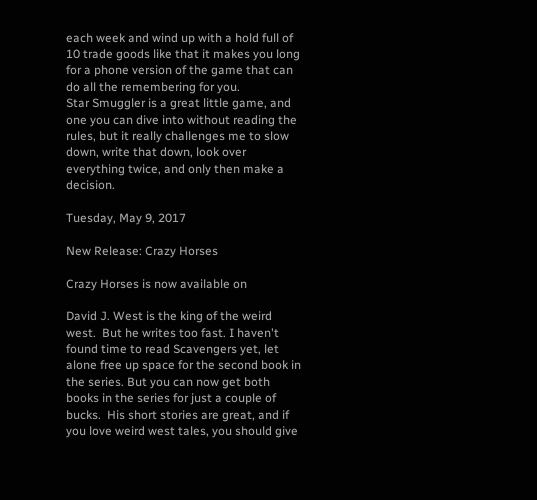each week and wind up with a hold full of 10 trade goods like that it makes you long for a phone version of the game that can do all the remembering for you.
Star Smuggler is a great little game, and one you can dive into without reading the rules, but it really challenges me to slow down, write that down, look over everything twice, and only then make a decision.

Tuesday, May 9, 2017

New Release: Crazy Horses

Crazy Horses is now available on

David J. West is the king of the weird west.  But he writes too fast. I haven't found time to read Scavengers yet, let alone free up space for the second book in the series. But you can now get both books in the series for just a couple of bucks.  His short stories are great, and if you love weird west tales, you should give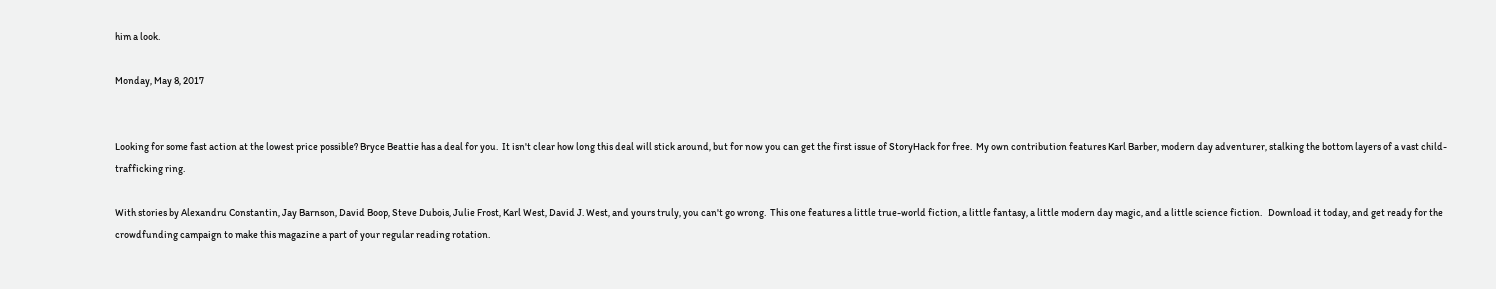him a look.

Monday, May 8, 2017


Looking for some fast action at the lowest price possible? Bryce Beattie has a deal for you.  It isn't clear how long this deal will stick around, but for now you can get the first issue of StoryHack for free.  My own contribution features Karl Barber, modern day adventurer, stalking the bottom layers of a vast child-trafficking ring.

With stories by Alexandru Constantin, Jay Barnson, David Boop, Steve Dubois, Julie Frost, Karl West, David J. West, and yours truly, you can't go wrong.  This one features a little true-world fiction, a little fantasy, a little modern day magic, and a little science fiction.   Download it today, and get ready for the crowdfunding campaign to make this magazine a part of your regular reading rotation.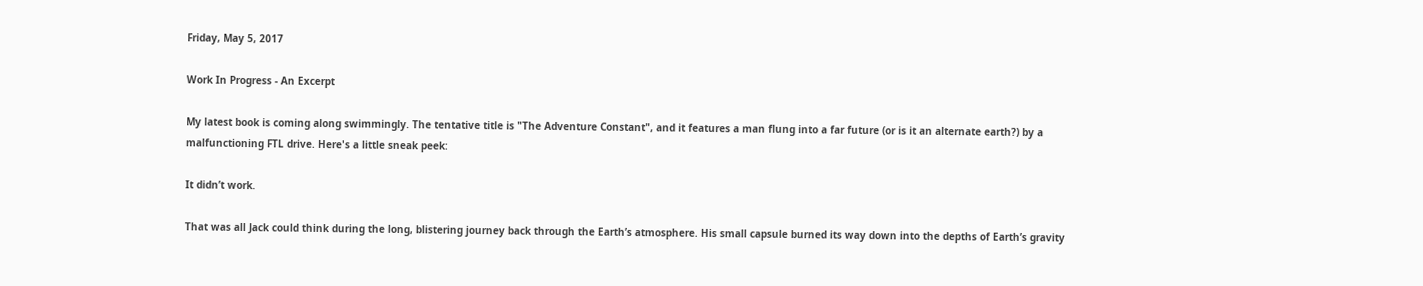Friday, May 5, 2017

Work In Progress - An Excerpt

My latest book is coming along swimmingly. The tentative title is "The Adventure Constant", and it features a man flung into a far future (or is it an alternate earth?) by a malfunctioning FTL drive. Here's a little sneak peek:

It didn’t work.

That was all Jack could think during the long, blistering journey back through the Earth’s atmosphere. His small capsule burned its way down into the depths of Earth’s gravity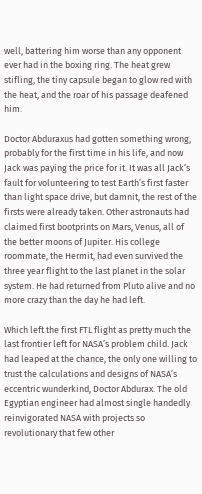well, battering him worse than any opponent ever had in the boxing ring. The heat grew stifling, the tiny capsule began to glow red with the heat, and the roar of his passage deafened him.

Doctor Abduraxus had gotten something wrong, probably for the first time in his life, and now Jack was paying the price for it. It was all Jack’s fault for volunteering to test Earth’s first faster than light space drive, but damnit, the rest of the firsts were already taken. Other astronauts had claimed first bootprints on Mars, Venus, all of the better moons of Jupiter. His college roommate, the Hermit, had even survived the three year flight to the last planet in the solar system. He had returned from Pluto alive and no more crazy than the day he had left.

Which left the first FTL flight as pretty much the last frontier left for NASA’s problem child. Jack had leaped at the chance, the only one willing to trust the calculations and designs of NASA’s eccentric wunderkind, Doctor Abdurax. The old Egyptian engineer had almost single handedly reinvigorated NASA with projects so revolutionary that few other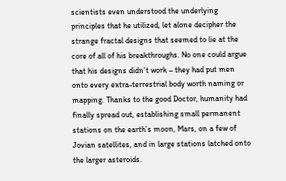scientists even understood the underlying principles that he utilized, let alone decipher the strange fractal designs that seemed to lie at the core of all of his breakthroughs. No one could argue that his designs didn’t work – they had put men onto every extra-terrestrial body worth naming or mapping. Thanks to the good Doctor, humanity had finally spread out, establishing small permanent stations on the earth’s moon, Mars, on a few of Jovian satellites, and in large stations latched onto the larger asteroids.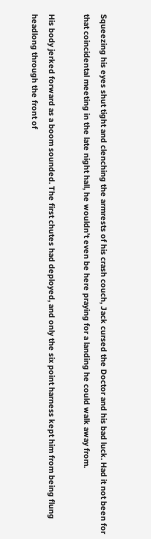Squeezing his eyes shut tight and clenching the armrests of his crash couch, Jack cursed the Doctor and his bad luck. Had it not been for that coincidental meeting in the late night hall, he wouldn’t even be here praying for a landing he could walk away from.

His body jerked forward as a boom sounded. The first chutes had deployed, and only the six point harness kept him from being flung headlong through the front of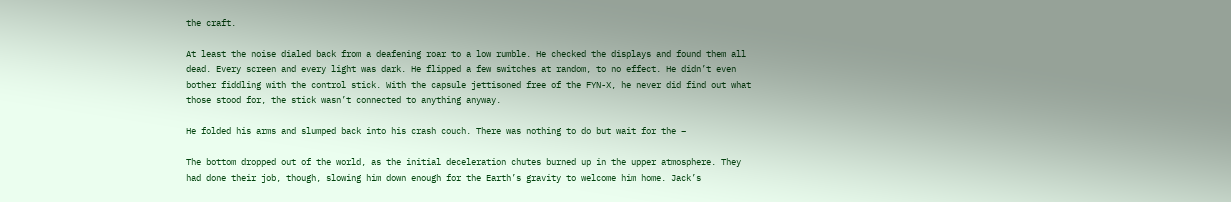the craft.

At least the noise dialed back from a deafening roar to a low rumble. He checked the displays and found them all dead. Every screen and every light was dark. He flipped a few switches at random, to no effect. He didn’t even bother fiddling with the control stick. With the capsule jettisoned free of the FYN-X, he never did find out what those stood for, the stick wasn’t connected to anything anyway.

He folded his arms and slumped back into his crash couch. There was nothing to do but wait for the –

The bottom dropped out of the world, as the initial deceleration chutes burned up in the upper atmosphere. They had done their job, though, slowing him down enough for the Earth’s gravity to welcome him home. Jack’s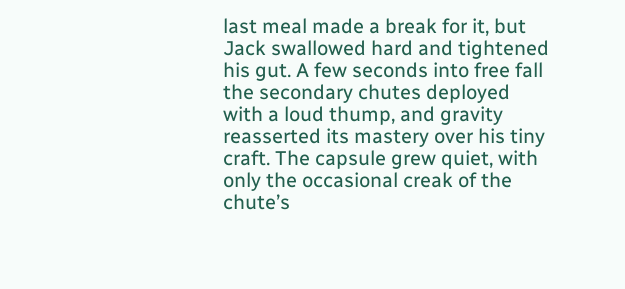last meal made a break for it, but Jack swallowed hard and tightened his gut. A few seconds into free fall the secondary chutes deployed with a loud thump, and gravity reasserted its mastery over his tiny craft. The capsule grew quiet, with only the occasional creak of the chute’s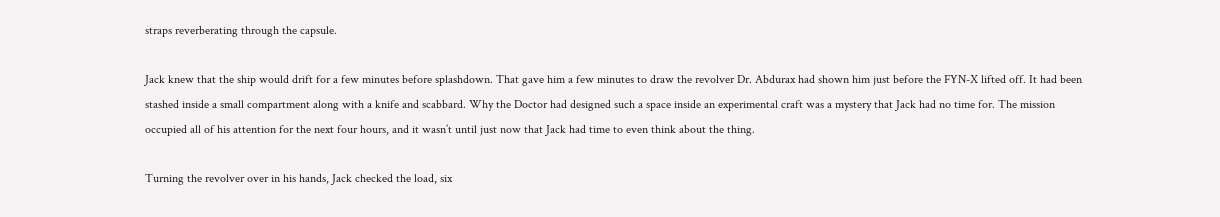straps reverberating through the capsule.

Jack knew that the ship would drift for a few minutes before splashdown. That gave him a few minutes to draw the revolver Dr. Abdurax had shown him just before the FYN-X lifted off. It had been stashed inside a small compartment along with a knife and scabbard. Why the Doctor had designed such a space inside an experimental craft was a mystery that Jack had no time for. The mission occupied all of his attention for the next four hours, and it wasn’t until just now that Jack had time to even think about the thing.

Turning the revolver over in his hands, Jack checked the load, six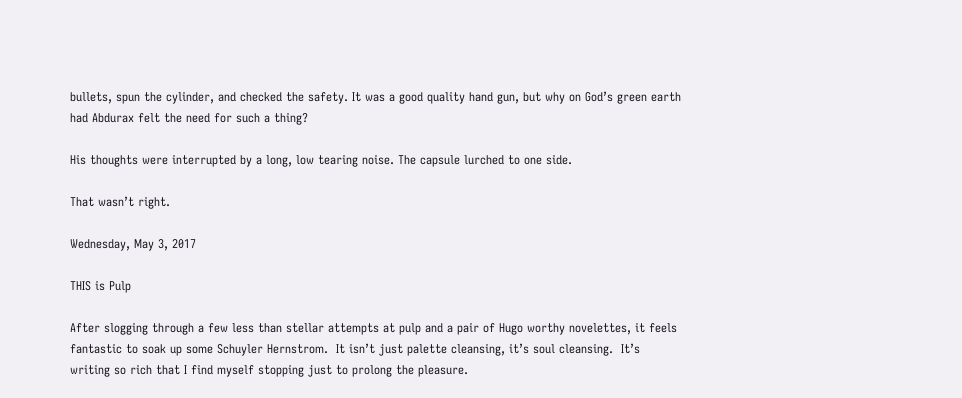bullets, spun the cylinder, and checked the safety. It was a good quality hand gun, but why on God’s green earth had Abdurax felt the need for such a thing?

His thoughts were interrupted by a long, low tearing noise. The capsule lurched to one side.

That wasn’t right.

Wednesday, May 3, 2017

THIS is Pulp

After slogging through a few less than stellar attempts at pulp and a pair of Hugo worthy novelettes, it feels fantastic to soak up some Schuyler Hernstrom.  It isn’t just palette cleansing, it’s soul cleansing.  It’s writing so rich that I find myself stopping just to prolong the pleasure.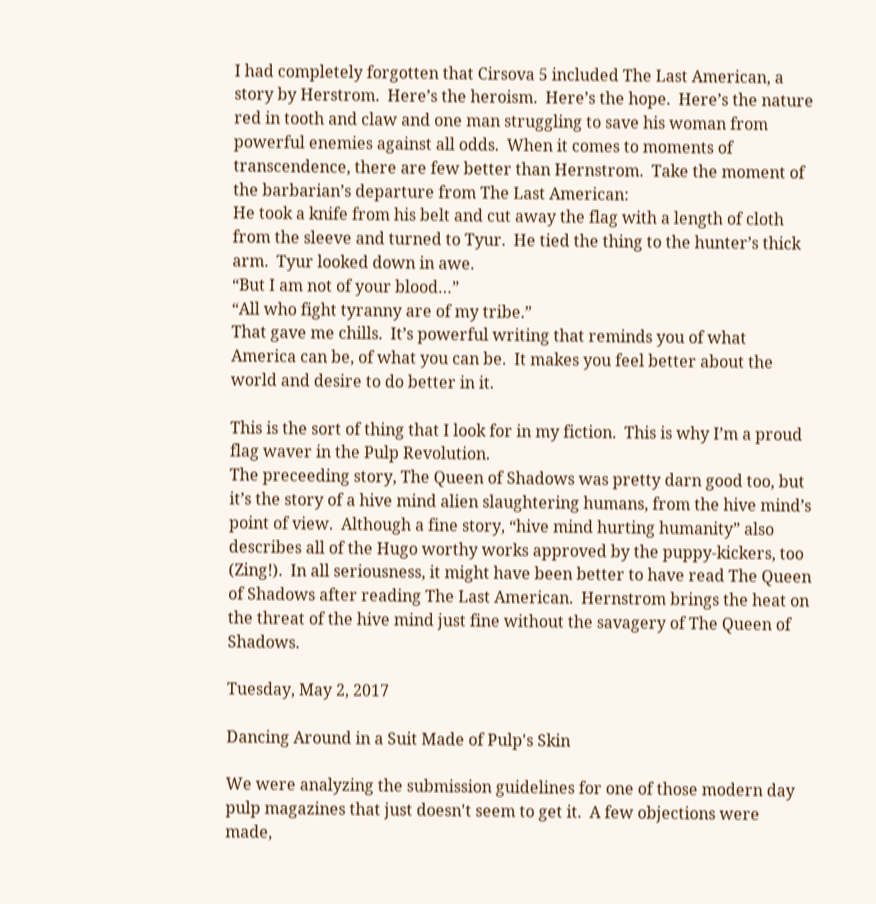I had completely forgotten that Cirsova 5 included The Last American, a story by Herstrom.  Here’s the heroism.  Here’s the hope.  Here’s the nature red in tooth and claw and one man struggling to save his woman from powerful enemies against all odds.  When it comes to moments of transcendence, there are few better than Hernstrom.  Take the moment of the barbarian’s departure from The Last American:
He took a knife from his belt and cut away the flag with a length of cloth from the sleeve and turned to Tyur.  He tied the thing to the hunter’s thick arm.  Tyur looked down in awe.
“But I am not of your blood…”
“All who fight tyranny are of my tribe.”
That gave me chills.  It’s powerful writing that reminds you of what America can be, of what you can be.  It makes you feel better about the world and desire to do better in it.

This is the sort of thing that I look for in my fiction.  This is why I’m a proud flag waver in the Pulp Revolution.
The preceeding story, The Queen of Shadows was pretty darn good too, but it’s the story of a hive mind alien slaughtering humans, from the hive mind’s point of view.  Although a fine story, “hive mind hurting humanity” also describes all of the Hugo worthy works approved by the puppy-kickers, too (Zing!).  In all seriousness, it might have been better to have read The Queen of Shadows after reading The Last American.  Hernstrom brings the heat on the threat of the hive mind just fine without the savagery of The Queen of Shadows.

Tuesday, May 2, 2017

Dancing Around in a Suit Made of Pulp's Skin

We were analyzing the submission guidelines for one of those modern day pulp magazines that just doesn't seem to get it.  A few objections were made,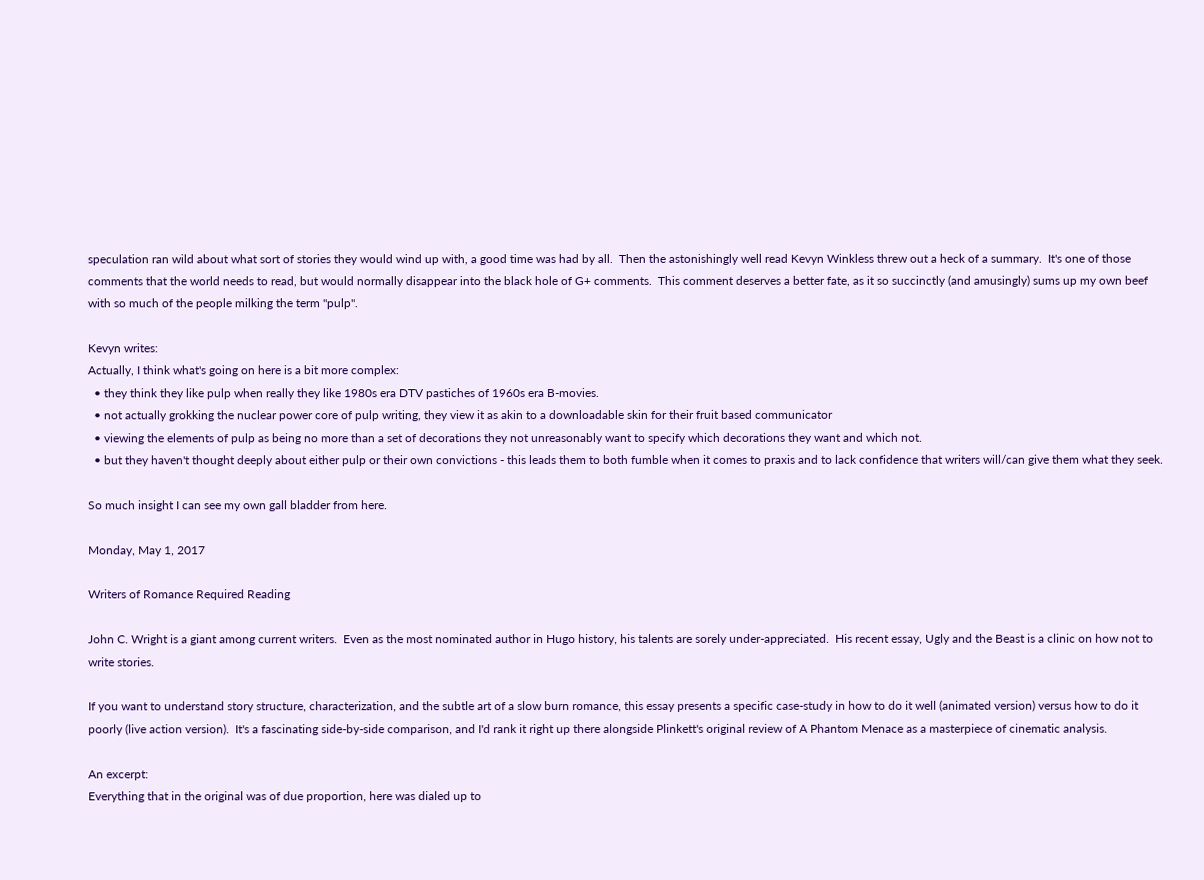speculation ran wild about what sort of stories they would wind up with, a good time was had by all.  Then the astonishingly well read Kevyn Winkless threw out a heck of a summary.  It's one of those comments that the world needs to read, but would normally disappear into the black hole of G+ comments.  This comment deserves a better fate, as it so succinctly (and amusingly) sums up my own beef with so much of the people milking the term "pulp".

Kevyn writes:
Actually, I think what's going on here is a bit more complex:
  • they think they like pulp when really they like 1980s era DTV pastiches of 1960s era B-movies.
  • not actually grokking the nuclear power core of pulp writing, they view it as akin to a downloadable skin for their fruit based communicator
  • viewing the elements of pulp as being no more than a set of decorations they not unreasonably want to specify which decorations they want and which not.
  • but they haven't thought deeply about either pulp or their own convictions - this leads them to both fumble when it comes to praxis and to lack confidence that writers will/can give them what they seek.

So much insight I can see my own gall bladder from here.

Monday, May 1, 2017

Writers of Romance Required Reading

John C. Wright is a giant among current writers.  Even as the most nominated author in Hugo history, his talents are sorely under-appreciated.  His recent essay, Ugly and the Beast is a clinic on how not to write stories.

If you want to understand story structure, characterization, and the subtle art of a slow burn romance, this essay presents a specific case-study in how to do it well (animated version) versus how to do it poorly (live action version).  It's a fascinating side-by-side comparison, and I'd rank it right up there alongside Plinkett's original review of A Phantom Menace as a masterpiece of cinematic analysis.

An excerpt:
Everything that in the original was of due proportion, here was dialed up to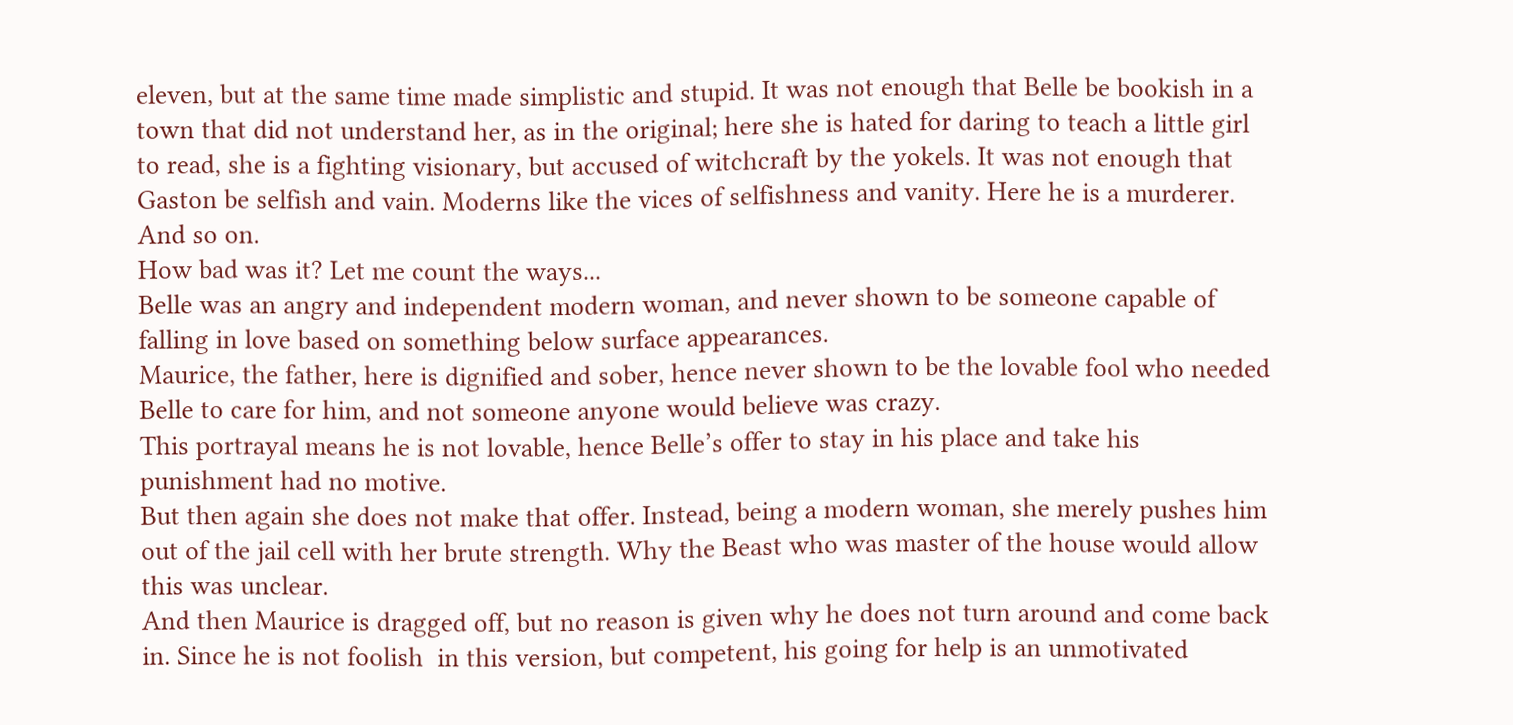eleven, but at the same time made simplistic and stupid. It was not enough that Belle be bookish in a town that did not understand her, as in the original; here she is hated for daring to teach a little girl to read, she is a fighting visionary, but accused of witchcraft by the yokels. It was not enough that Gaston be selfish and vain. Moderns like the vices of selfishness and vanity. Here he is a murderer. And so on.
How bad was it? Let me count the ways...
Belle was an angry and independent modern woman, and never shown to be someone capable of falling in love based on something below surface appearances.
Maurice, the father, here is dignified and sober, hence never shown to be the lovable fool who needed Belle to care for him, and not someone anyone would believe was crazy.
This portrayal means he is not lovable, hence Belle’s offer to stay in his place and take his punishment had no motive.
But then again she does not make that offer. Instead, being a modern woman, she merely pushes him out of the jail cell with her brute strength. Why the Beast who was master of the house would allow this was unclear.
And then Maurice is dragged off, but no reason is given why he does not turn around and come back in. Since he is not foolish  in this version, but competent, his going for help is an unmotivated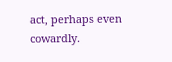act, perhaps even cowardly.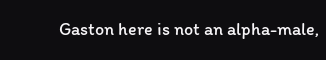Gaston here is not an alpha-male,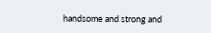handsome and strong and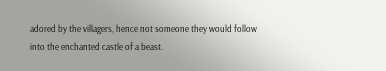adored by the villagers, hence not someone they would follow into the enchanted castle of a beast.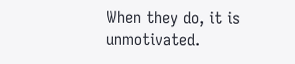When they do, it is unmotivated.